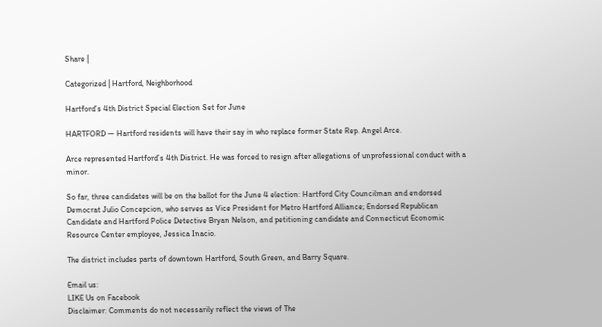Share |

Categorized | Hartford, Neighborhood

Hartford’s 4th District Special Election Set for June

HARTFORD — Hartford residents will have their say in who replace former State Rep. Angel Arce.

Arce represented Hartford’s 4th District. He was forced to resign after allegations of unprofessional conduct with a minor.

So far, three candidates will be on the ballot for the June 4 election: Hartford City Councilman and endorsed Democrat Julio Concepcion, who serves as Vice President for Metro Hartford Alliance; Endorsed Republican Candidate and Hartford Police Detective Bryan Nelson, and petitioning candidate and Connecticut Economic Resource Center employee, Jessica Inacio.

The district includes parts of downtown Hartford, South Green, and Barry Square.

Email us:
LIKE Us on Facebook
Disclaimer: Comments do not necessarily reflect the views of The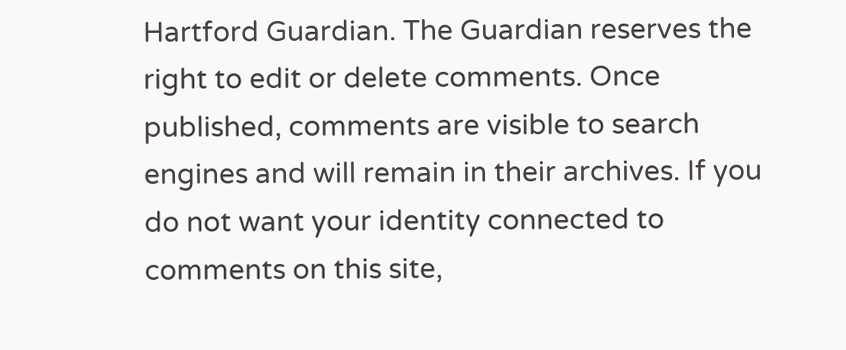Hartford Guardian. The Guardian reserves the right to edit or delete comments. Once published, comments are visible to search engines and will remain in their archives. If you do not want your identity connected to comments on this site,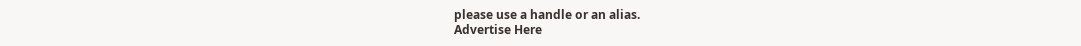please use a handle or an alias.
Advertise Here